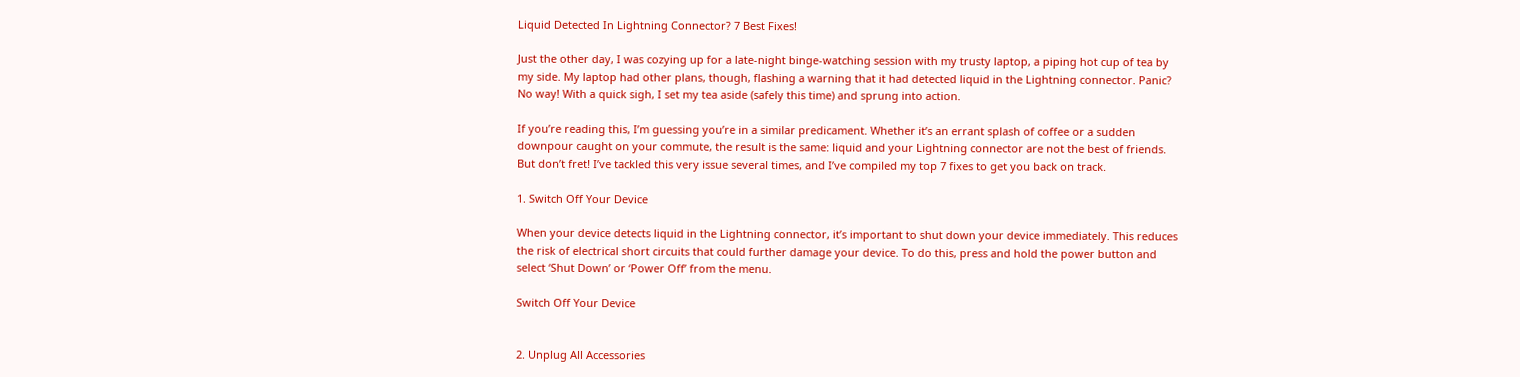Liquid Detected In Lightning Connector? 7 Best Fixes!

Just the other day, I was cozying up for a late-night binge-watching session with my trusty laptop, a piping hot cup of tea by my side. My laptop had other plans, though, flashing a warning that it had detected liquid in the Lightning connector. Panic? No way! With a quick sigh, I set my tea aside (safely this time) and sprung into action.

If you’re reading this, I’m guessing you’re in a similar predicament. Whether it’s an errant splash of coffee or a sudden downpour caught on your commute, the result is the same: liquid and your Lightning connector are not the best of friends. But don’t fret! I’ve tackled this very issue several times, and I’ve compiled my top 7 fixes to get you back on track.

1. Switch Off Your Device

When your device detects liquid in the Lightning connector, it’s important to shut down your device immediately. This reduces the risk of electrical short circuits that could further damage your device. To do this, press and hold the power button and select ‘Shut Down’ or ‘Power Off’ from the menu.

Switch Off Your Device


2. Unplug All Accessories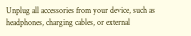Unplug all accessories from your device, such as headphones, charging cables, or external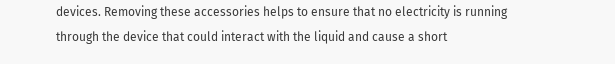devices. Removing these accessories helps to ensure that no electricity is running through the device that could interact with the liquid and cause a short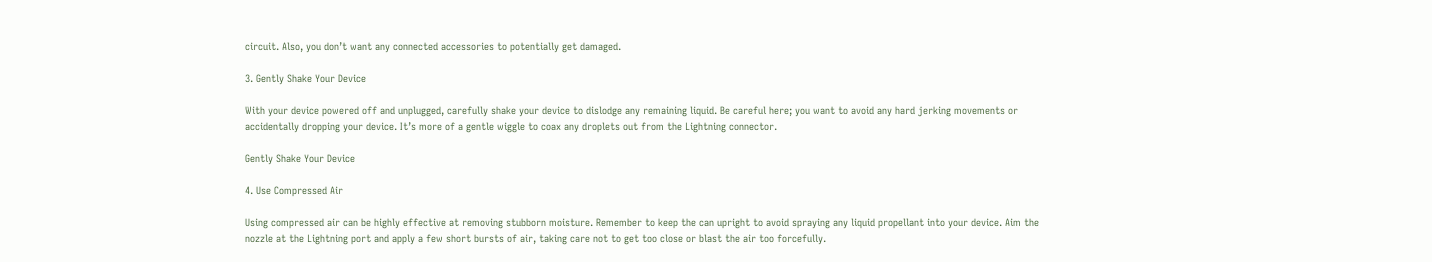circuit. Also, you don’t want any connected accessories to potentially get damaged.

3. Gently Shake Your Device

With your device powered off and unplugged, carefully shake your device to dislodge any remaining liquid. Be careful here; you want to avoid any hard jerking movements or accidentally dropping your device. It’s more of a gentle wiggle to coax any droplets out from the Lightning connector.

Gently Shake Your Device

4. Use Compressed Air

Using compressed air can be highly effective at removing stubborn moisture. Remember to keep the can upright to avoid spraying any liquid propellant into your device. Aim the nozzle at the Lightning port and apply a few short bursts of air, taking care not to get too close or blast the air too forcefully.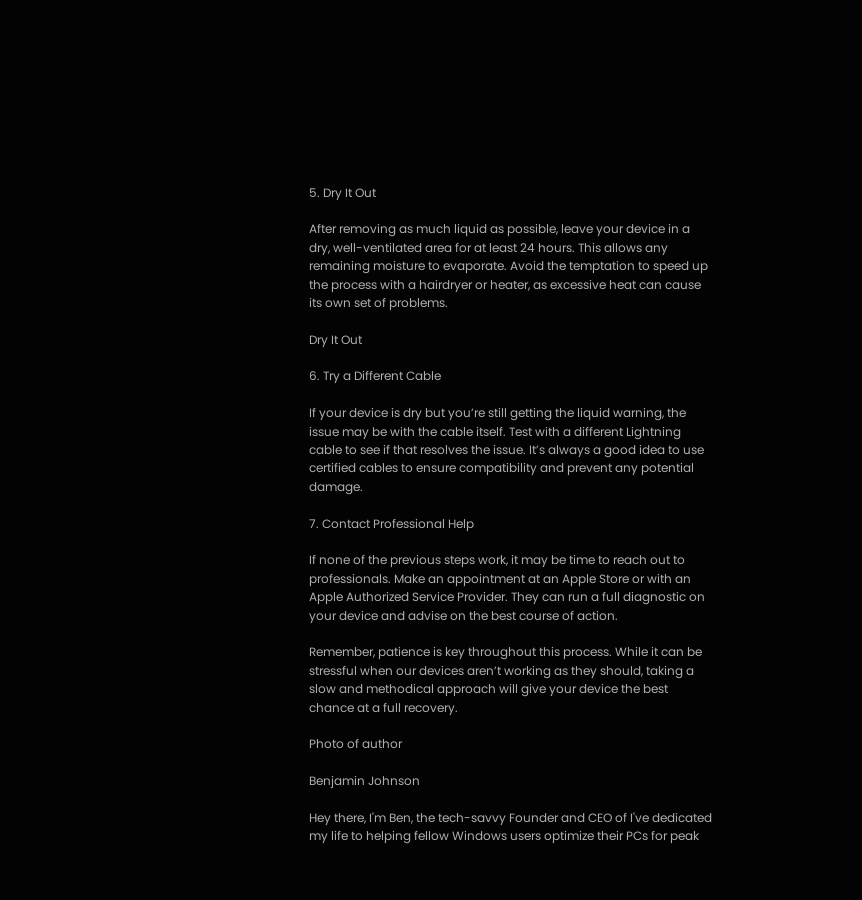5. Dry It Out

After removing as much liquid as possible, leave your device in a dry, well-ventilated area for at least 24 hours. This allows any remaining moisture to evaporate. Avoid the temptation to speed up the process with a hairdryer or heater, as excessive heat can cause its own set of problems.

Dry It Out

6. Try a Different Cable

If your device is dry but you’re still getting the liquid warning, the issue may be with the cable itself. Test with a different Lightning cable to see if that resolves the issue. It’s always a good idea to use certified cables to ensure compatibility and prevent any potential damage.

7. Contact Professional Help

If none of the previous steps work, it may be time to reach out to professionals. Make an appointment at an Apple Store or with an Apple Authorized Service Provider. They can run a full diagnostic on your device and advise on the best course of action.

Remember, patience is key throughout this process. While it can be stressful when our devices aren’t working as they should, taking a slow and methodical approach will give your device the best chance at a full recovery.

Photo of author

Benjamin Johnson

Hey there, I'm Ben, the tech-savvy Founder and CEO of I've dedicated my life to helping fellow Windows users optimize their PCs for peak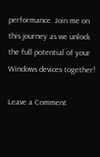performance. Join me on this journey as we unlock the full potential of your Windows devices together!

Leave a Comment